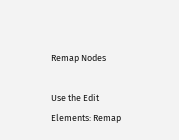Remap Nodes

Use the Edit Elements: Remap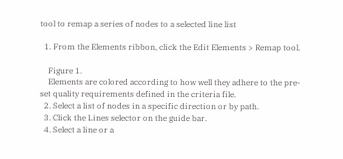tool to remap a series of nodes to a selected line list

  1. From the Elements ribbon, click the Edit Elements > Remap tool.

    Figure 1.
    Elements are colored according to how well they adhere to the pre-set quality requirements defined in the criteria file.
  2. Select a list of nodes in a specific direction or by path.
  3. Click the Lines selector on the guide bar.
  4. Select a line or a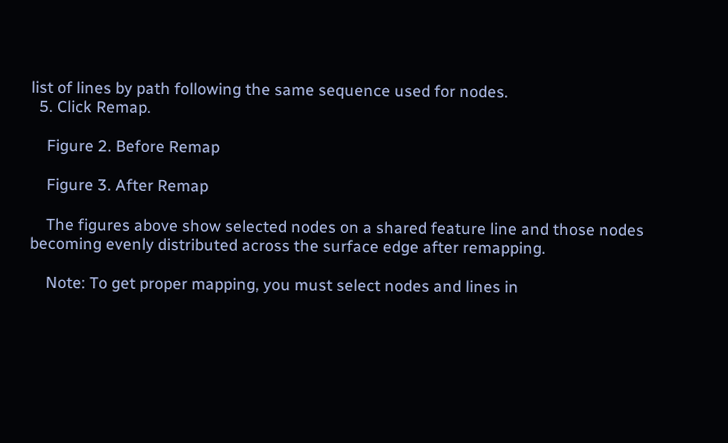list of lines by path following the same sequence used for nodes.
  5. Click Remap.

    Figure 2. Before Remap

    Figure 3. After Remap

    The figures above show selected nodes on a shared feature line and those nodes becoming evenly distributed across the surface edge after remapping.

    Note: To get proper mapping, you must select nodes and lines in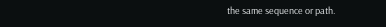the same sequence or path.